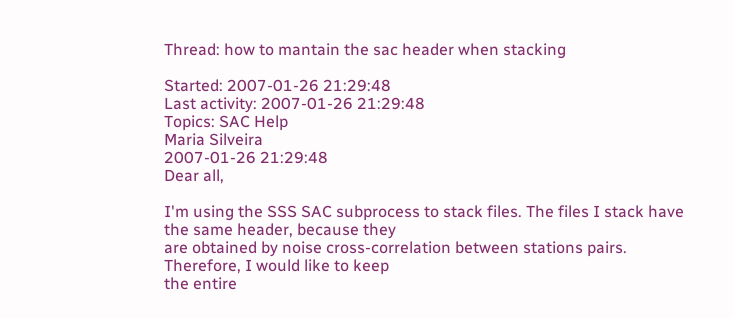Thread: how to mantain the sac header when stacking

Started: 2007-01-26 21:29:48
Last activity: 2007-01-26 21:29:48
Topics: SAC Help
Maria Silveira
2007-01-26 21:29:48
Dear all,

I'm using the SSS SAC subprocess to stack files. The files I stack have
the same header, because they
are obtained by noise cross-correlation between stations pairs.
Therefore, I would like to keep
the entire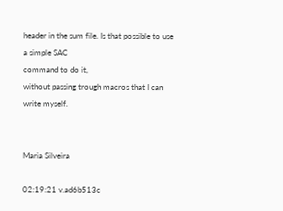header in the sum file. Is that possible to use a simple SAC
command to do it,
without passing trough macros that I can write myself.


Maria Silveira

02:19:21 v.ad6b513c